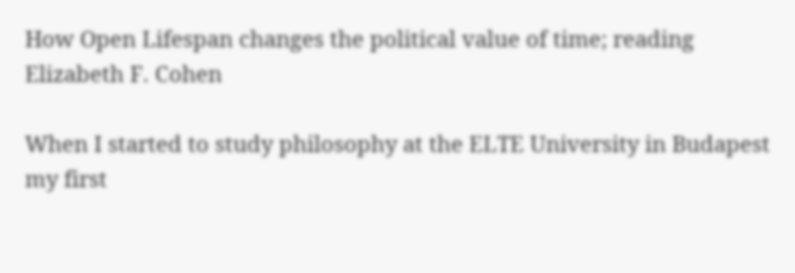How Open Lifespan changes the political value of time; reading Elizabeth F. Cohen

When I started to study philosophy at the ELTE University in Budapest my first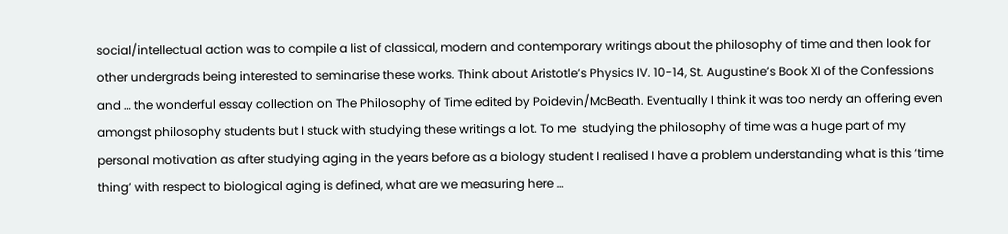social/intellectual action was to compile a list of classical, modern and contemporary writings about the philosophy of time and then look for other undergrads being interested to seminarise these works. Think about Aristotle’s Physics IV. 10-14, St. Augustine’s Book XI of the Confessions and … the wonderful essay collection on The Philosophy of Time edited by Poidevin/McBeath. Eventually I think it was too nerdy an offering even amongst philosophy students but I stuck with studying these writings a lot. To me  studying the philosophy of time was a huge part of my personal motivation as after studying aging in the years before as a biology student I realised I have a problem understanding what is this ‘time thing’ with respect to biological aging is defined, what are we measuring here …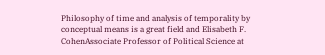Philosophy of time and analysis of temporality by conceptual means is a great field and Elisabeth F. CohenAssociate Professor of Political Science at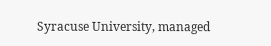Syracuse University, managed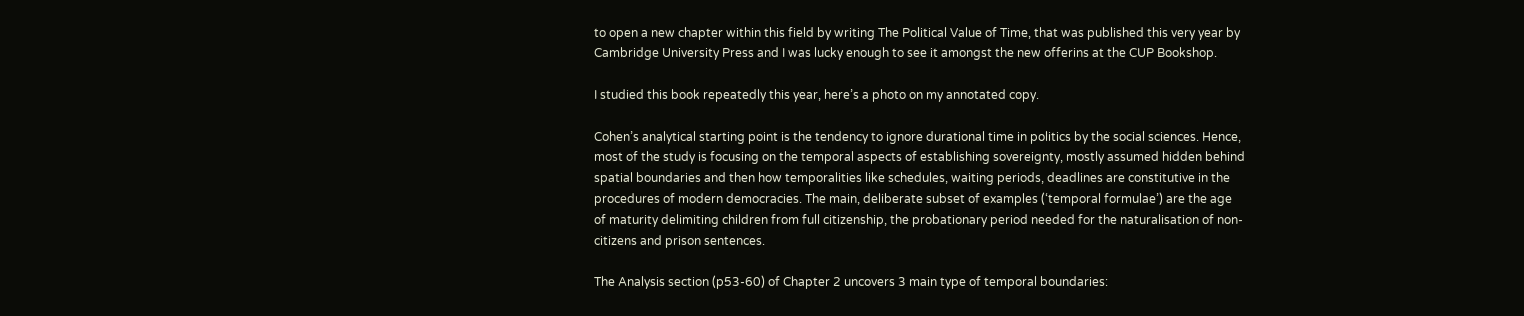to open a new chapter within this field by writing The Political Value of Time, that was published this very year by Cambridge University Press and I was lucky enough to see it amongst the new offerins at the CUP Bookshop.

I studied this book repeatedly this year, here’s a photo on my annotated copy.

Cohen’s analytical starting point is the tendency to ignore durational time in politics by the social sciences. Hence, most of the study is focusing on the temporal aspects of establishing sovereignty, mostly assumed hidden behind spatial boundaries and then how temporalities like schedules, waiting periods, deadlines are constitutive in the procedures of modern democracies. The main, deliberate subset of examples (‘temporal formulae’) are the age of maturity delimiting children from full citizenship, the probationary period needed for the naturalisation of non-citizens and prison sentences.

The Analysis section (p53-60) of Chapter 2 uncovers 3 main type of temporal boundaries: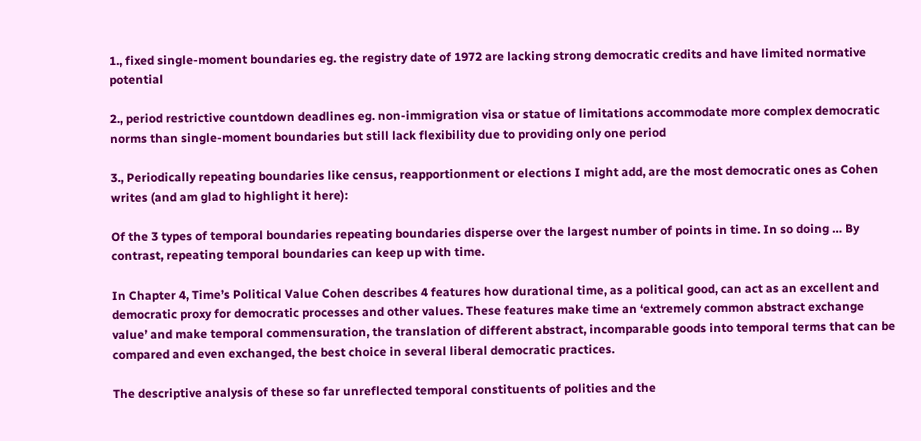1., fixed single-moment boundaries eg. the registry date of 1972 are lacking strong democratic credits and have limited normative potential

2., period restrictive countdown deadlines eg. non-immigration visa or statue of limitations accommodate more complex democratic norms than single-moment boundaries but still lack flexibility due to providing only one period

3., Periodically repeating boundaries like census, reapportionment or elections I might add, are the most democratic ones as Cohen writes (and am glad to highlight it here):

Of the 3 types of temporal boundaries repeating boundaries disperse over the largest number of points in time. In so doing … By contrast, repeating temporal boundaries can keep up with time.

In Chapter 4, Time’s Political Value Cohen describes 4 features how durational time, as a political good, can act as an excellent and democratic proxy for democratic processes and other values. These features make time an ‘extremely common abstract exchange value’ and make temporal commensuration, the translation of different abstract, incomparable goods into temporal terms that can be compared and even exchanged, the best choice in several liberal democratic practices.

The descriptive analysis of these so far unreflected temporal constituents of polities and the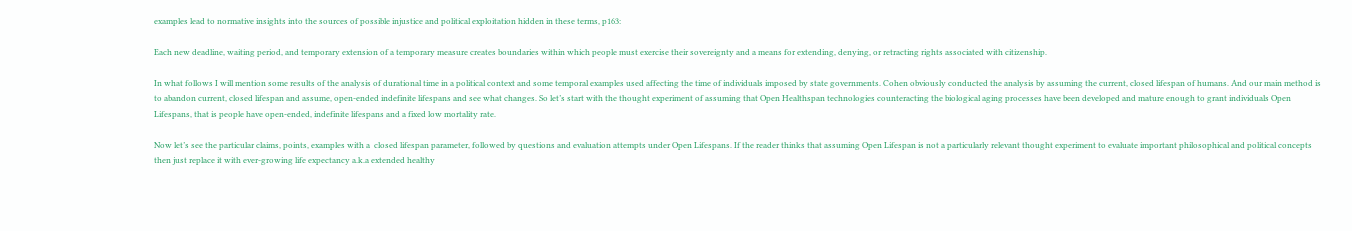examples lead to normative insights into the sources of possible injustice and political exploitation hidden in these terms, p163:

Each new deadline, waiting period, and temporary extension of a temporary measure creates boundaries within which people must exercise their sovereignty and a means for extending, denying, or retracting rights associated with citizenship.

In what follows I will mention some results of the analysis of durational time in a political context and some temporal examples used affecting the time of individuals imposed by state governments. Cohen obviously conducted the analysis by assuming the current, closed lifespan of humans. And our main method is to abandon current, closed lifespan and assume, open-ended indefinite lifespans and see what changes. So let’s start with the thought experiment of assuming that Open Healthspan technologies counteracting the biological aging processes have been developed and mature enough to grant individuals Open Lifespans, that is people have open-ended, indefinite lifespans and a fixed low mortality rate.

Now let’s see the particular claims, points, examples with a  closed lifespan parameter, followed by questions and evaluation attempts under Open Lifespans. If the reader thinks that assuming Open Lifespan is not a particularly relevant thought experiment to evaluate important philosophical and political concepts then just replace it with ever-growing life expectancy a.k.a extended healthy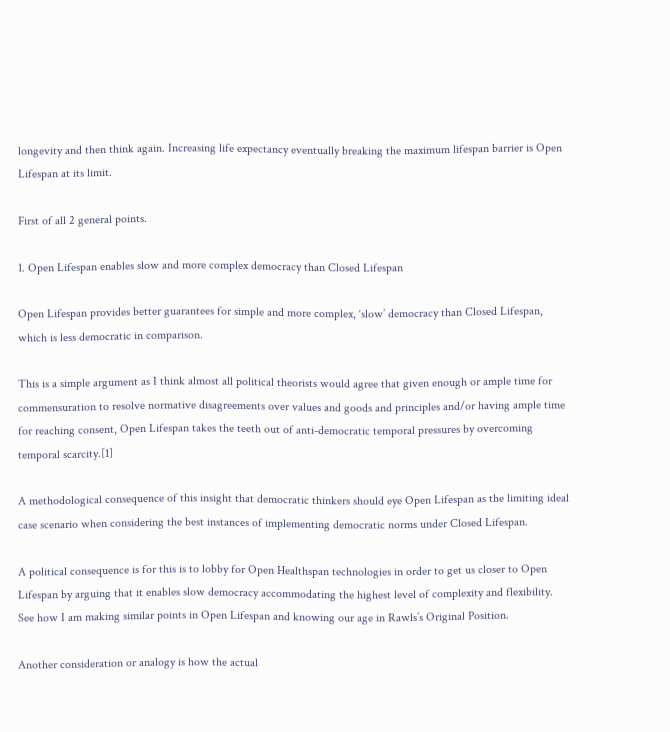longevity and then think again. Increasing life expectancy eventually breaking the maximum lifespan barrier is Open Lifespan at its limit.

First of all 2 general points.

1. Open Lifespan enables slow and more complex democracy than Closed Lifespan

Open Lifespan provides better guarantees for simple and more complex, ‘slow’ democracy than Closed Lifespan, which is less democratic in comparison.

This is a simple argument as I think almost all political theorists would agree that given enough or ample time for commensuration to resolve normative disagreements over values and goods and principles and/or having ample time for reaching consent, Open Lifespan takes the teeth out of anti-democratic temporal pressures by overcoming temporal scarcity.[1]

A methodological consequence of this insight that democratic thinkers should eye Open Lifespan as the limiting ideal case scenario when considering the best instances of implementing democratic norms under Closed Lifespan.

A political consequence is for this is to lobby for Open Healthspan technologies in order to get us closer to Open Lifespan by arguing that it enables slow democracy accommodating the highest level of complexity and flexibility. See how I am making similar points in Open Lifespan and knowing our age in Rawls’s Original Position.

Another consideration or analogy is how the actual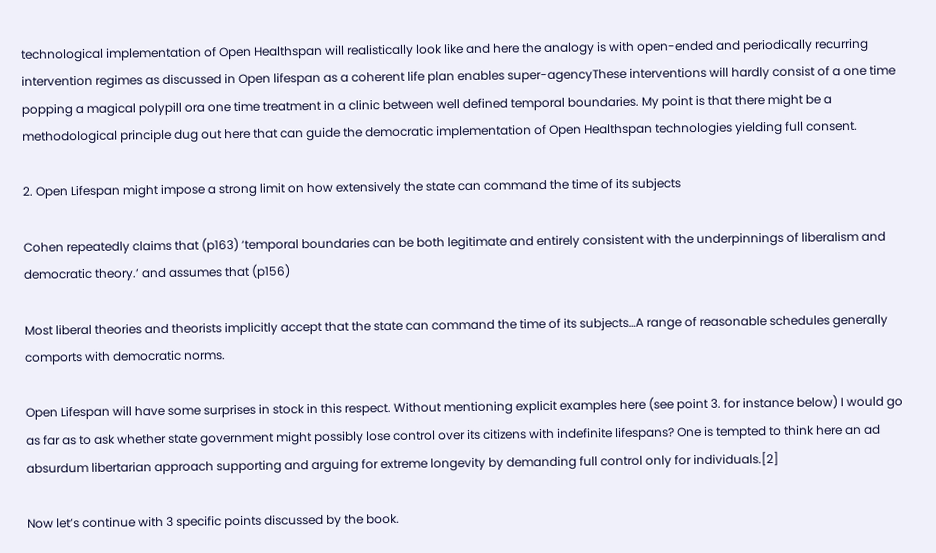technological implementation of Open Healthspan will realistically look like and here the analogy is with open-ended and periodically recurring intervention regimes as discussed in Open lifespan as a coherent life plan enables super-agencyThese interventions will hardly consist of a one time popping a magical polypill ora one time treatment in a clinic between well defined temporal boundaries. My point is that there might be a methodological principle dug out here that can guide the democratic implementation of Open Healthspan technologies yielding full consent.

2. Open Lifespan might impose a strong limit on how extensively the state can command the time of its subjects

Cohen repeatedly claims that (p163) ‘temporal boundaries can be both legitimate and entirely consistent with the underpinnings of liberalism and democratic theory.’ and assumes that (p156)

Most liberal theories and theorists implicitly accept that the state can command the time of its subjects…A range of reasonable schedules generally comports with democratic norms.

Open Lifespan will have some surprises in stock in this respect. Without mentioning explicit examples here (see point 3. for instance below) I would go as far as to ask whether state government might possibly lose control over its citizens with indefinite lifespans? One is tempted to think here an ad absurdum libertarian approach supporting and arguing for extreme longevity by demanding full control only for individuals.[2]

Now let’s continue with 3 specific points discussed by the book.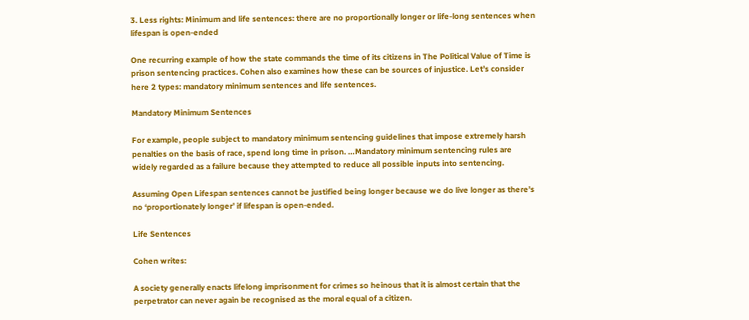3. Less rights: Minimum and life sentences: there are no proportionally longer or life-long sentences when lifespan is open-ended

One recurring example of how the state commands the time of its citizens in The Political Value of Time is prison sentencing practices. Cohen also examines how these can be sources of injustice. Let’s consider here 2 types: mandatory minimum sentences and life sentences.

Mandatory Minimum Sentences

For example, people subject to mandatory minimum sentencing guidelines that impose extremely harsh penalties on the basis of race, spend long time in prison. …Mandatory minimum sentencing rules are widely regarded as a failure because they attempted to reduce all possible inputs into sentencing.

Assuming Open Lifespan sentences cannot be justified being longer because we do live longer as there’s no ‘proportionately longer’ if lifespan is open-ended.

Life Sentences

Cohen writes:

A society generally enacts lifelong imprisonment for crimes so heinous that it is almost certain that the perpetrator can never again be recognised as the moral equal of a citizen.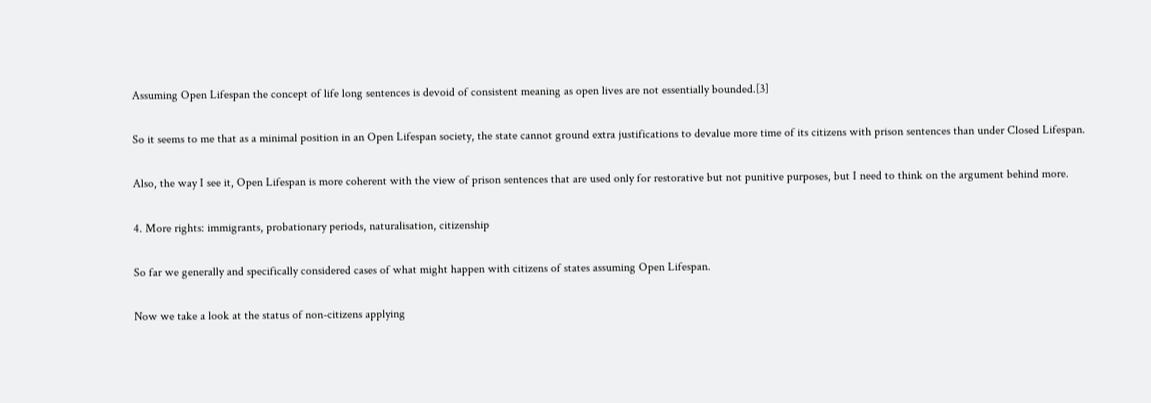Assuming Open Lifespan the concept of life long sentences is devoid of consistent meaning as open lives are not essentially bounded.[3]

So it seems to me that as a minimal position in an Open Lifespan society, the state cannot ground extra justifications to devalue more time of its citizens with prison sentences than under Closed Lifespan.

Also, the way I see it, Open Lifespan is more coherent with the view of prison sentences that are used only for restorative but not punitive purposes, but I need to think on the argument behind more.

4. More rights: immigrants, probationary periods, naturalisation, citizenship

So far we generally and specifically considered cases of what might happen with citizens of states assuming Open Lifespan.

Now we take a look at the status of non-citizens applying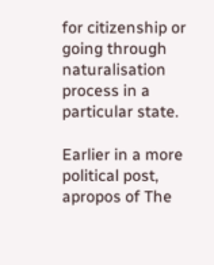for citizenship or going through naturalisation process in a particular state.

Earlier in a more political post, apropos of The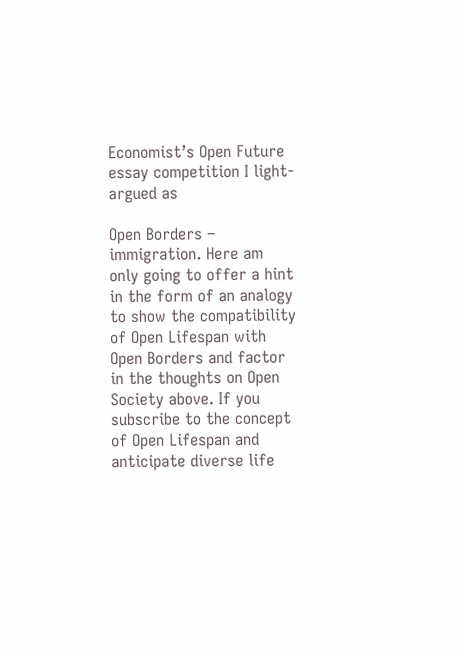Economist’s Open Future essay competition I light-argued as

Open Borders – immigration. Here am only going to offer a hint in the form of an analogy to show the compatibility of Open Lifespan with Open Borders and factor in the thoughts on Open Society above. If you subscribe to the concept of Open Lifespan and anticipate diverse life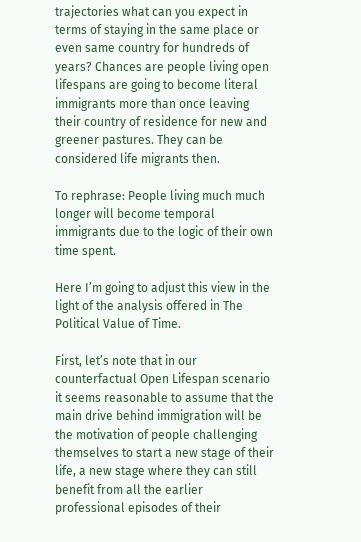trajectories what can you expect in terms of staying in the same place or even same country for hundreds of years? Chances are people living open lifespans are going to become literal immigrants more than once leaving their country of residence for new and greener pastures. They can be considered life migrants then.

To rephrase: People living much much longer will become temporal immigrants due to the logic of their own time spent.

Here I’m going to adjust this view in the light of the analysis offered in The Political Value of Time.

First, let’s note that in our counterfactual Open Lifespan scenario it seems reasonable to assume that the main drive behind immigration will be the motivation of people challenging themselves to start a new stage of their life, a new stage where they can still benefit from all the earlier professional episodes of their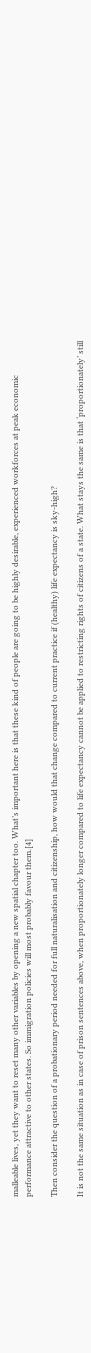malleable lives, yet they want to reset many other variables by opening a new spatial chapter too. What’s important here is that these kind of people are going to be highly desirable, experienced workforces at peak economic performance attractive to other states. So immigration policies will most probably favour them.[4]

Then consider the question of a probationary period needed for full naturalisation and citizenship, how would that change compared to current practice if (healthy) life expectancy is sky-high?

It is not the same situation as in case of prison sentences above, when proportionately longer compared to life expectancy cannot be applied to restricting rights of citizens of a state. What stays the same is that ‘proportionately’ still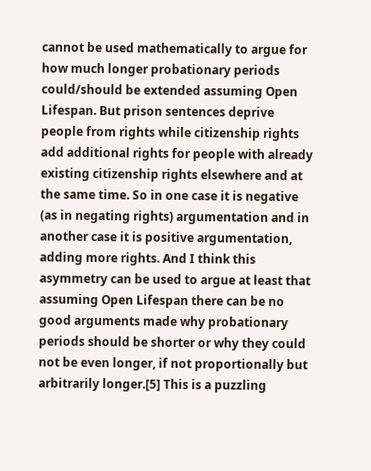cannot be used mathematically to argue for how much longer probationary periods could/should be extended assuming Open Lifespan. But prison sentences deprive people from rights while citizenship rights add additional rights for people with already existing citizenship rights elsewhere and at the same time. So in one case it is negative (as in negating rights) argumentation and in another case it is positive argumentation, adding more rights. And I think this asymmetry can be used to argue at least that assuming Open Lifespan there can be no good arguments made why probationary periods should be shorter or why they could not be even longer, if not proportionally but arbitrarily longer.[5] This is a puzzling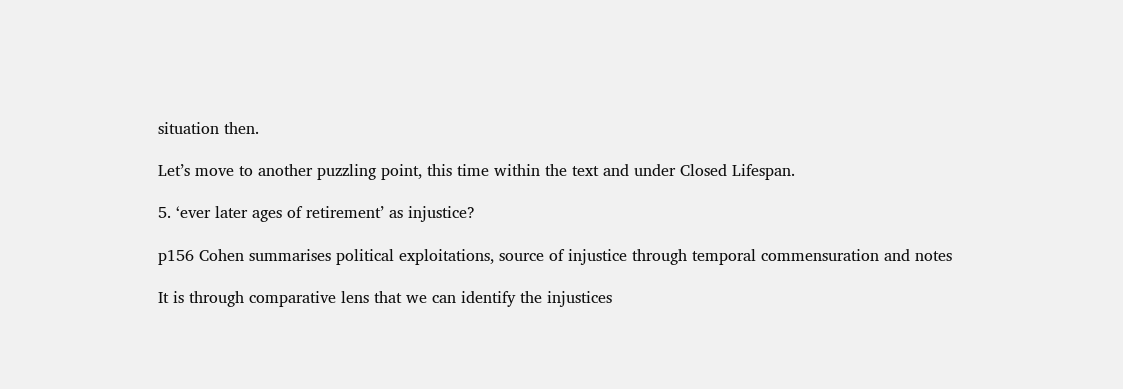situation then.

Let’s move to another puzzling point, this time within the text and under Closed Lifespan.

5. ‘ever later ages of retirement’ as injustice?

p156 Cohen summarises political exploitations, source of injustice through temporal commensuration and notes

It is through comparative lens that we can identify the injustices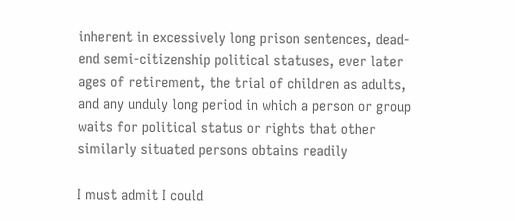inherent in excessively long prison sentences, dead-end semi-citizenship political statuses, ever later ages of retirement, the trial of children as adults, and any unduly long period in which a person or group waits for political status or rights that other similarly situated persons obtains readily

I must admit I could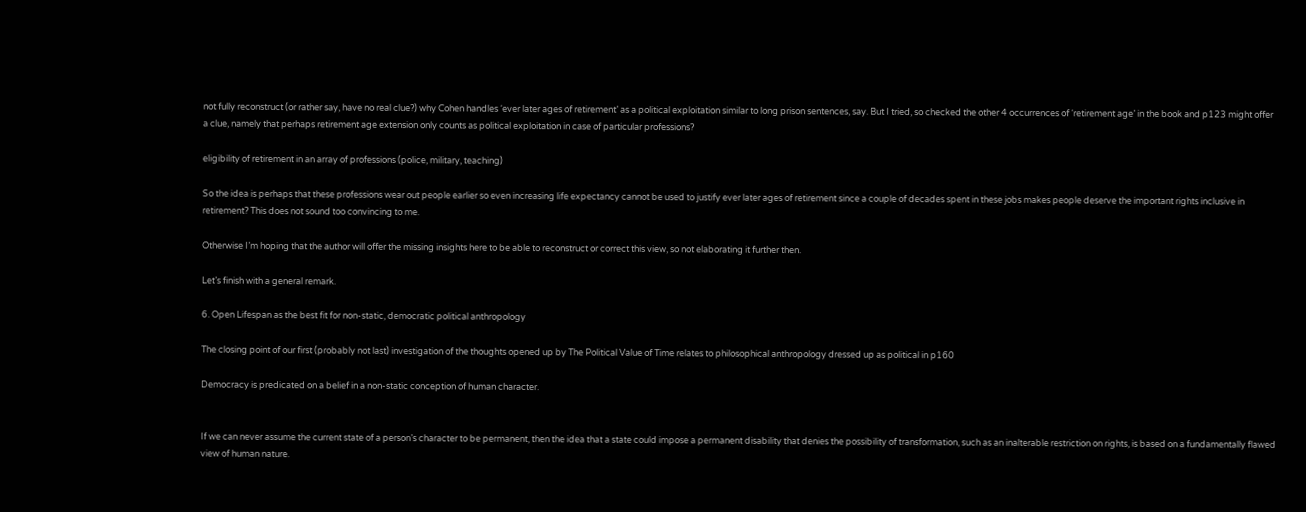not fully reconstruct (or rather say, have no real clue?) why Cohen handles ‘ever later ages of retirement’ as a political exploitation similar to long prison sentences, say. But I tried, so checked the other 4 occurrences of ‘retirement age’ in the book and p123 might offer a clue, namely that perhaps retirement age extension only counts as political exploitation in case of particular professions?

eligibility of retirement in an array of professions (police, military, teaching)

So the idea is perhaps that these professions wear out people earlier so even increasing life expectancy cannot be used to justify ever later ages of retirement since a couple of decades spent in these jobs makes people deserve the important rights inclusive in retirement? This does not sound too convincing to me.

Otherwise I’m hoping that the author will offer the missing insights here to be able to reconstruct or correct this view, so not elaborating it further then.

Let’s finish with a general remark.

6. Open Lifespan as the best fit for non-static, democratic political anthropology

The closing point of our first (probably not last) investigation of the thoughts opened up by The Political Value of Time relates to philosophical anthropology dressed up as political in p160

Democracy is predicated on a belief in a non-static conception of human character.


If we can never assume the current state of a person’s character to be permanent, then the idea that a state could impose a permanent disability that denies the possibility of transformation, such as an inalterable restriction on rights, is based on a fundamentally flawed view of human nature.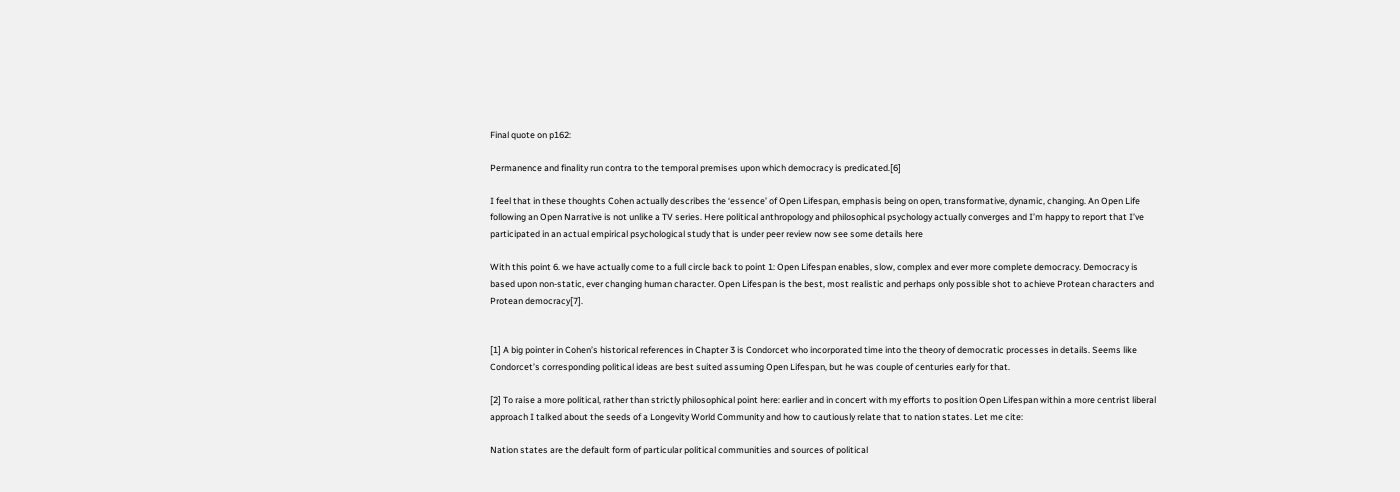Final quote on p162:

Permanence and finality run contra to the temporal premises upon which democracy is predicated.[6]

I feel that in these thoughts Cohen actually describes the ‘essence’ of Open Lifespan, emphasis being on open, transformative, dynamic, changing. An Open Life following an Open Narrative is not unlike a TV series. Here political anthropology and philosophical psychology actually converges and I’m happy to report that I’ve participated in an actual empirical psychological study that is under peer review now see some details here

With this point 6. we have actually come to a full circle back to point 1: Open Lifespan enables, slow, complex and ever more complete democracy. Democracy is based upon non-static, ever changing human character. Open Lifespan is the best, most realistic and perhaps only possible shot to achieve Protean characters and Protean democracy[7].


[1] A big pointer in Cohen’s historical references in Chapter 3 is Condorcet who incorporated time into the theory of democratic processes in details. Seems like Condorcet’s corresponding political ideas are best suited assuming Open Lifespan, but he was couple of centuries early for that.

[2] To raise a more political, rather than strictly philosophical point here: earlier and in concert with my efforts to position Open Lifespan within a more centrist liberal approach I talked about the seeds of a Longevity World Community and how to cautiously relate that to nation states. Let me cite:

Nation states are the default form of particular political communities and sources of political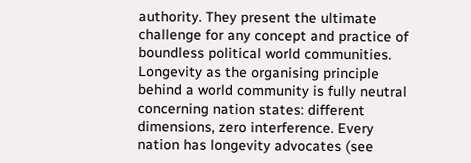authority. They present the ultimate challenge for any concept and practice of boundless political world communities. Longevity as the organising principle behind a world community is fully neutral concerning nation states: different dimensions, zero interference. Every nation has longevity advocates (see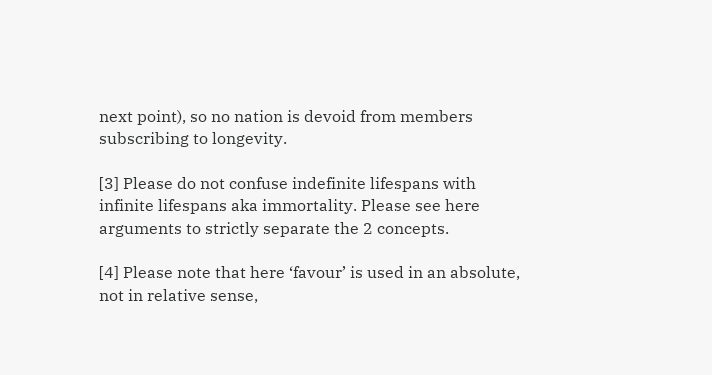next point), so no nation is devoid from members subscribing to longevity.

[3] Please do not confuse indefinite lifespans with infinite lifespans aka immortality. Please see here arguments to strictly separate the 2 concepts.

[4] Please note that here ‘favour’ is used in an absolute, not in relative sense,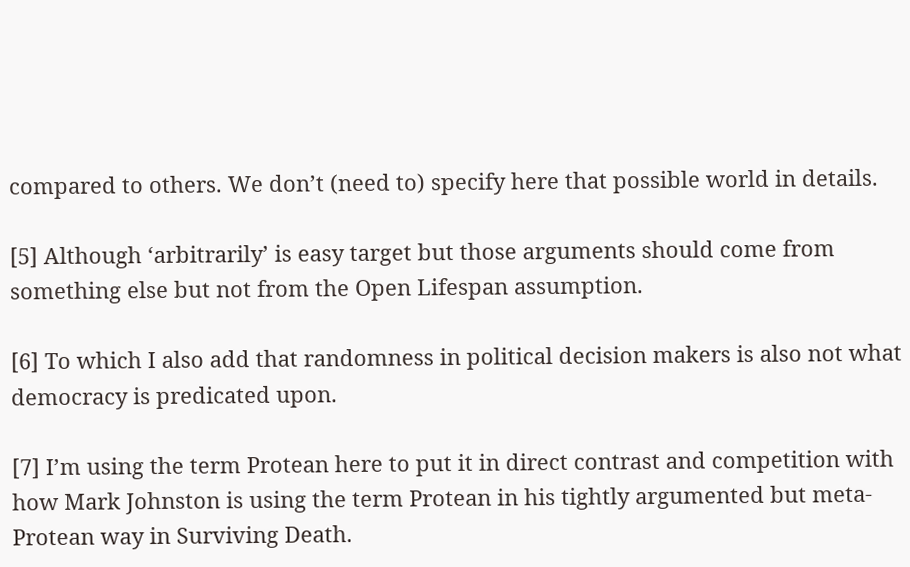compared to others. We don’t (need to) specify here that possible world in details.

[5] Although ‘arbitrarily’ is easy target but those arguments should come from something else but not from the Open Lifespan assumption.

[6] To which I also add that randomness in political decision makers is also not what democracy is predicated upon.

[7] I’m using the term Protean here to put it in direct contrast and competition with how Mark Johnston is using the term Protean in his tightly argumented but meta-Protean way in Surviving Death.